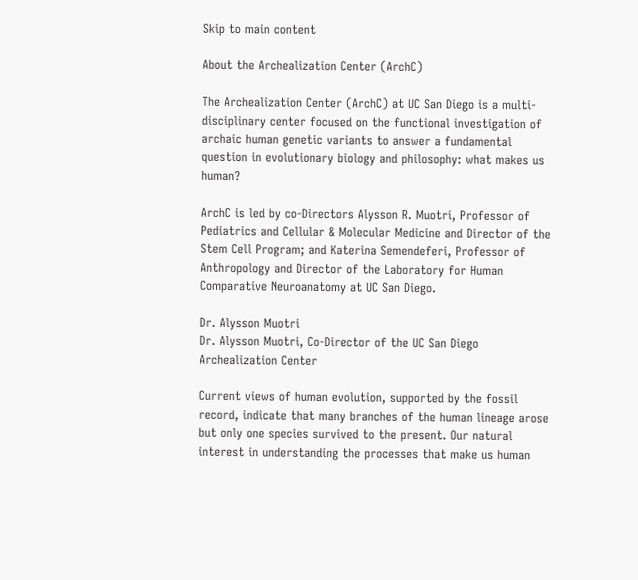Skip to main content

About the Archealization Center (ArchC)

The Archealization Center (ArchC) at UC San Diego is a multi-disciplinary center focused on the functional investigation of archaic human genetic variants to answer a fundamental question in evolutionary biology and philosophy: what makes us human?

ArchC is led by co-Directors Alysson R. Muotri, Professor of Pediatrics and Cellular & Molecular Medicine and Director of the Stem Cell Program; and Katerina Semendeferi, Professor of Anthropology and Director of the Laboratory for Human Comparative Neuroanatomy at UC San Diego.

Dr. Alysson Muotri
Dr. Alysson Muotri, Co-Director of the UC San Diego Archealization Center

Current views of human evolution, supported by the fossil record, indicate that many branches of the human lineage arose but only one species survived to the present. Our natural interest in understanding the processes that make us human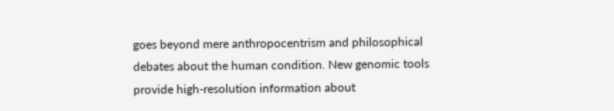goes beyond mere anthropocentrism and philosophical debates about the human condition. New genomic tools provide high-resolution information about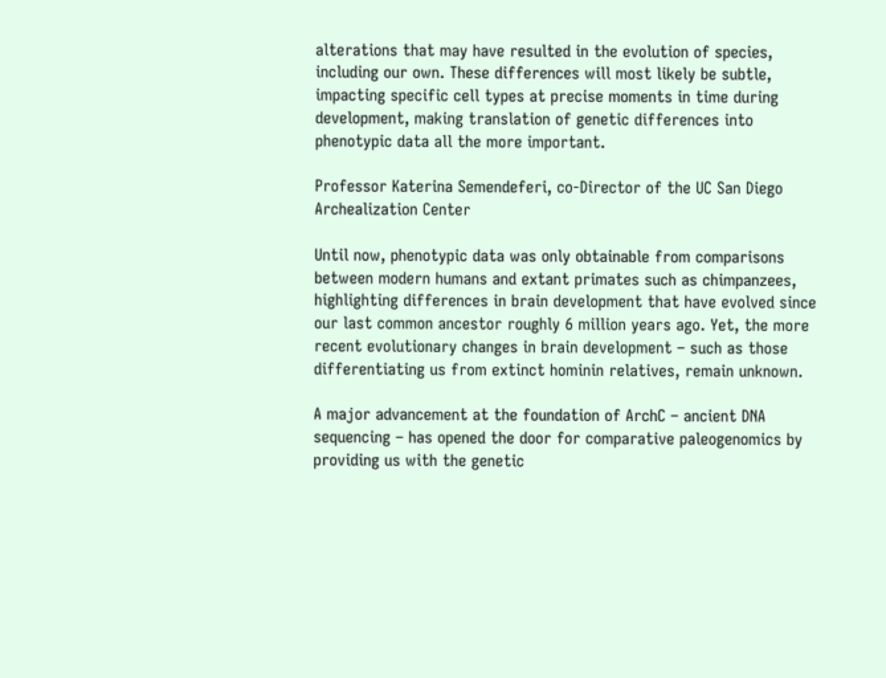alterations that may have resulted in the evolution of species, including our own. These differences will most likely be subtle, impacting specific cell types at precise moments in time during development, making translation of genetic differences into phenotypic data all the more important.

Professor Katerina Semendeferi, co-Director of the UC San Diego Archealization Center

Until now, phenotypic data was only obtainable from comparisons between modern humans and extant primates such as chimpanzees, highlighting differences in brain development that have evolved since our last common ancestor roughly 6 million years ago. Yet, the more recent evolutionary changes in brain development – such as those differentiating us from extinct hominin relatives, remain unknown.

A major advancement at the foundation of ArchC – ancient DNA sequencing – has opened the door for comparative paleogenomics by providing us with the genetic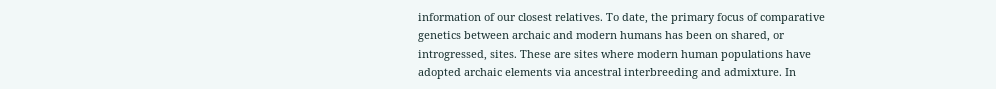information of our closest relatives. To date, the primary focus of comparative genetics between archaic and modern humans has been on shared, or introgressed, sites. These are sites where modern human populations have adopted archaic elements via ancestral interbreeding and admixture. In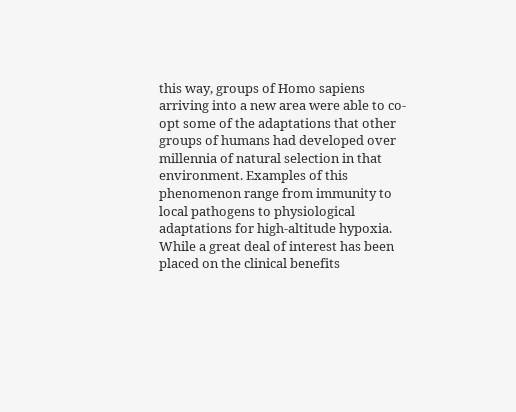this way, groups of Homo sapiens arriving into a new area were able to co-opt some of the adaptations that other groups of humans had developed over millennia of natural selection in that environment. Examples of this phenomenon range from immunity to local pathogens to physiological adaptations for high-altitude hypoxia. While a great deal of interest has been placed on the clinical benefits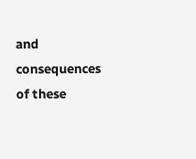and consequences of these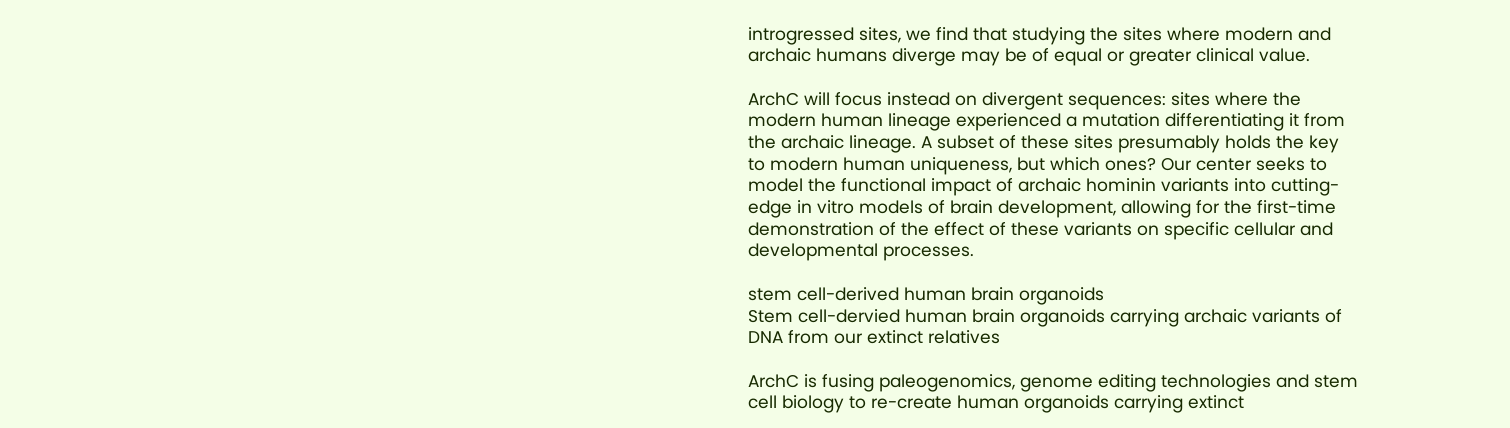introgressed sites, we find that studying the sites where modern and archaic humans diverge may be of equal or greater clinical value.

ArchC will focus instead on divergent sequences: sites where the modern human lineage experienced a mutation differentiating it from the archaic lineage. A subset of these sites presumably holds the key to modern human uniqueness, but which ones? Our center seeks to model the functional impact of archaic hominin variants into cutting-edge in vitro models of brain development, allowing for the first-time demonstration of the effect of these variants on specific cellular and developmental processes.

stem cell-derived human brain organoids
Stem cell-dervied human brain organoids carrying archaic variants of DNA from our extinct relatives

ArchC is fusing paleogenomics, genome editing technologies and stem cell biology to re-create human organoids carrying extinct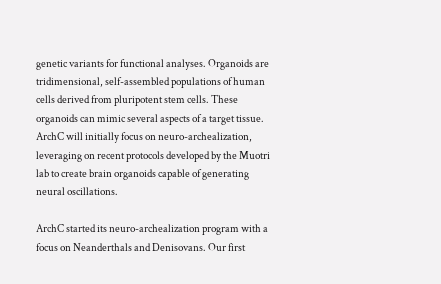genetic variants for functional analyses. Organoids are tridimensional, self-assembled populations of human cells derived from pluripotent stem cells. These organoids can mimic several aspects of a target tissue. ArchC will initially focus on neuro-archealization, leveraging on recent protocols developed by the Muotri lab to create brain organoids capable of generating neural oscillations.

ArchC started its neuro-archealization program with a focus on Neanderthals and Denisovans. Our first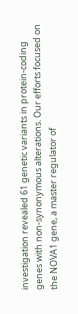investigation revealed 61 genetic variants in protein-coding genes with non-synonymous alterations. Our efforts focused on the NOVA1 gene, a master regulator of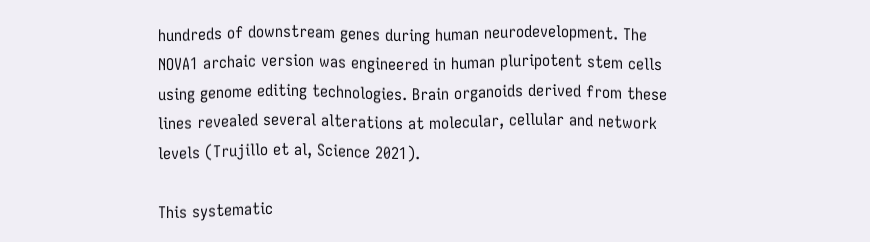hundreds of downstream genes during human neurodevelopment. The NOVA1 archaic version was engineered in human pluripotent stem cells using genome editing technologies. Brain organoids derived from these lines revealed several alterations at molecular, cellular and network levels (Trujillo et al, Science 2021).

This systematic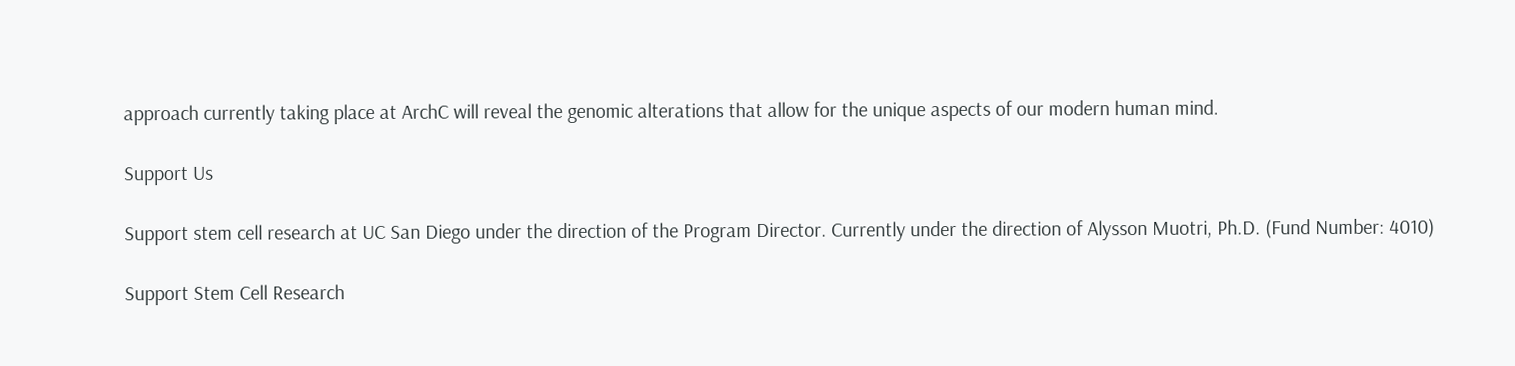approach currently taking place at ArchC will reveal the genomic alterations that allow for the unique aspects of our modern human mind.

Support Us

Support stem cell research at UC San Diego under the direction of the Program Director. Currently under the direction of Alysson Muotri, Ph.D. (Fund Number: 4010)

Support Stem Cell Research